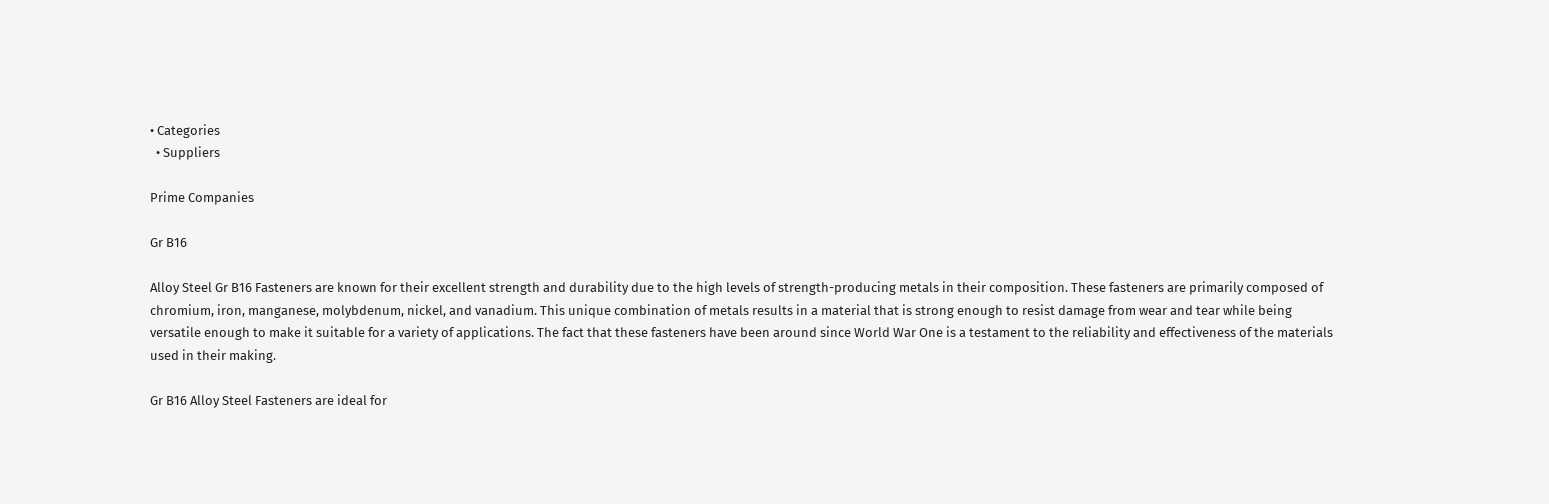• Categories
  • Suppliers

Prime Companies

Gr B16

Alloy Steel Gr B16 Fasteners are known for their excellent strength and durability due to the high levels of strength-producing metals in their composition. These fasteners are primarily composed of chromium, iron, manganese, molybdenum, nickel, and vanadium. This unique combination of metals results in a material that is strong enough to resist damage from wear and tear while being versatile enough to make it suitable for a variety of applications. The fact that these fasteners have been around since World War One is a testament to the reliability and effectiveness of the materials used in their making.

Gr B16 Alloy Steel Fasteners are ideal for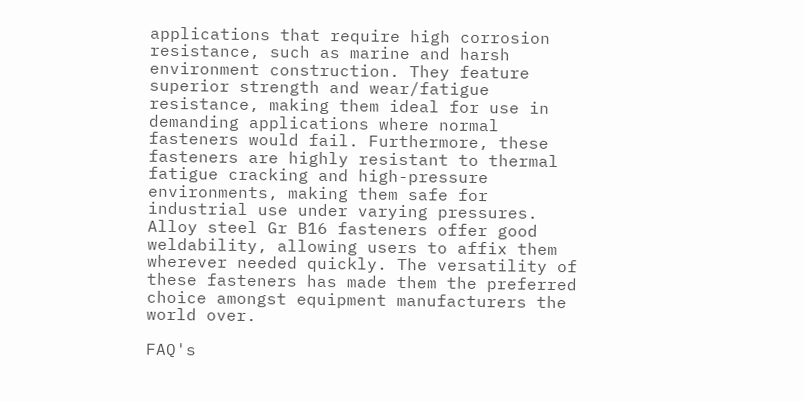applications that require high corrosion resistance, such as marine and harsh environment construction. They feature superior strength and wear/fatigue resistance, making them ideal for use in demanding applications where normal fasteners would fail. Furthermore, these fasteners are highly resistant to thermal fatigue cracking and high-pressure environments, making them safe for industrial use under varying pressures. Alloy steel Gr B16 fasteners offer good weldability, allowing users to affix them wherever needed quickly. The versatility of these fasteners has made them the preferred choice amongst equipment manufacturers the world over.

FAQ's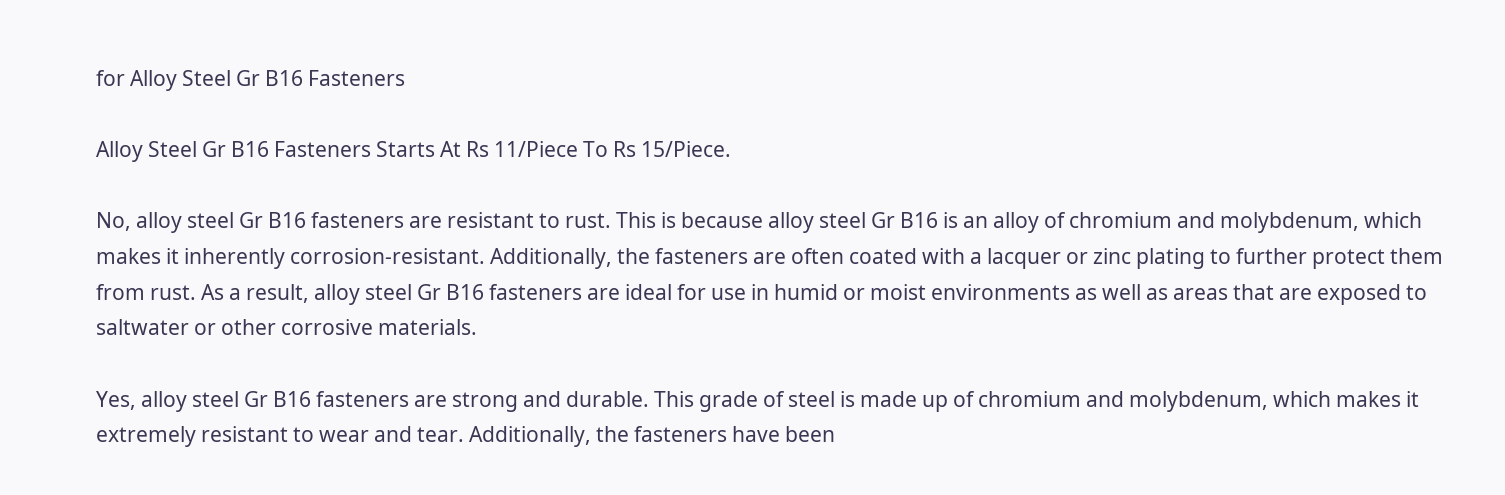for Alloy Steel Gr B16 Fasteners

Alloy Steel Gr B16 Fasteners Starts At Rs 11/Piece To Rs 15/Piece.

No, alloy steel Gr B16 fasteners are resistant to rust. This is because alloy steel Gr B16 is an alloy of chromium and molybdenum, which makes it inherently corrosion-resistant. Additionally, the fasteners are often coated with a lacquer or zinc plating to further protect them from rust. As a result, alloy steel Gr B16 fasteners are ideal for use in humid or moist environments as well as areas that are exposed to saltwater or other corrosive materials.

Yes, alloy steel Gr B16 fasteners are strong and durable. This grade of steel is made up of chromium and molybdenum, which makes it extremely resistant to wear and tear. Additionally, the fasteners have been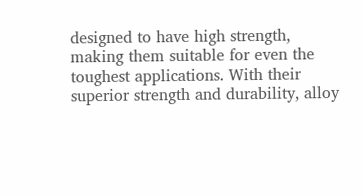designed to have high strength, making them suitable for even the toughest applications. With their superior strength and durability, alloy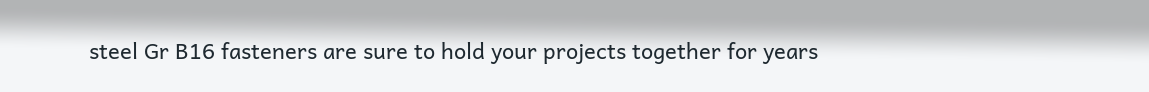steel Gr B16 fasteners are sure to hold your projects together for years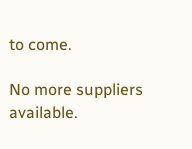to come.

No more suppliers available.